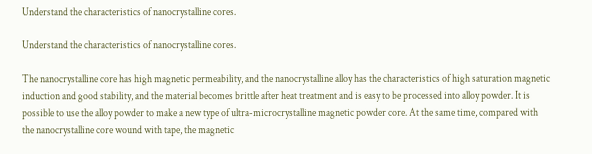Understand the characteristics of nanocrystalline cores.

Understand the characteristics of nanocrystalline cores.

The nanocrystalline core has high magnetic permeability, and the nanocrystalline alloy has the characteristics of high saturation magnetic induction and good stability, and the material becomes brittle after heat treatment and is easy to be processed into alloy powder. It is possible to use the alloy powder to make a new type of ultra-microcrystalline magnetic powder core. At the same time, compared with the nanocrystalline core wound with tape, the magnetic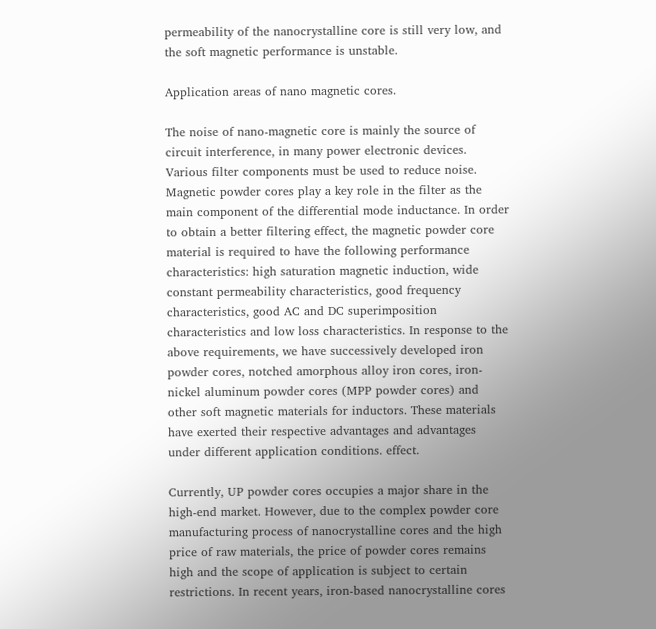permeability of the nanocrystalline core is still very low, and the soft magnetic performance is unstable.

Application areas of nano magnetic cores.

The noise of nano-magnetic core is mainly the source of circuit interference, in many power electronic devices. Various filter components must be used to reduce noise. Magnetic powder cores play a key role in the filter as the main component of the differential mode inductance. In order to obtain a better filtering effect, the magnetic powder core material is required to have the following performance characteristics: high saturation magnetic induction, wide constant permeability characteristics, good frequency characteristics, good AC and DC superimposition characteristics and low loss characteristics. In response to the above requirements, we have successively developed iron powder cores, notched amorphous alloy iron cores, iron-nickel aluminum powder cores (MPP powder cores) and other soft magnetic materials for inductors. These materials have exerted their respective advantages and advantages under different application conditions. effect.

Currently, UP powder cores occupies a major share in the high-end market. However, due to the complex powder core manufacturing process of nanocrystalline cores and the high price of raw materials, the price of powder cores remains high and the scope of application is subject to certain restrictions. In recent years, iron-based nanocrystalline cores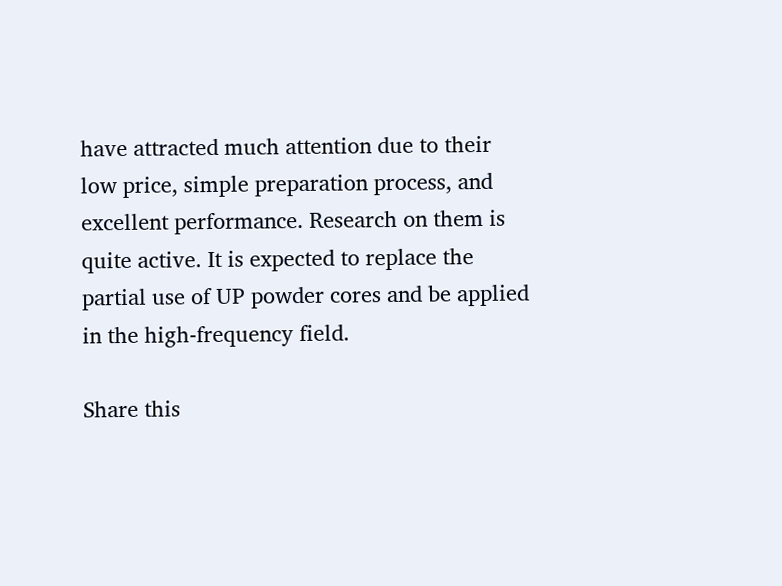have attracted much attention due to their low price, simple preparation process, and excellent performance. Research on them is quite active. It is expected to replace the partial use of UP powder cores and be applied in the high-frequency field.

Share this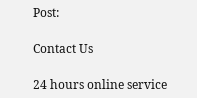Post:

Contact Us

24 hours online service